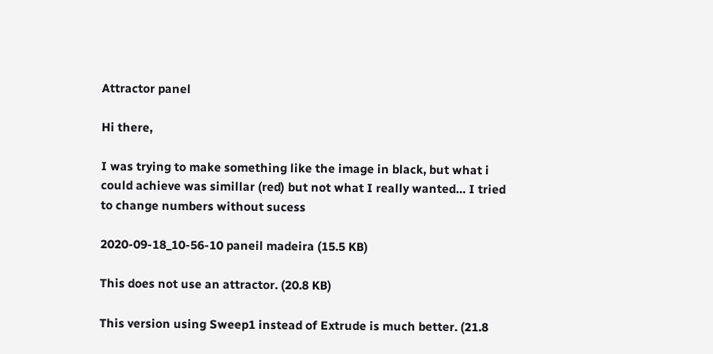Attractor panel

Hi there,

I was trying to make something like the image in black, but what i could achieve was simillar (red) but not what I really wanted… I tried to change numbers without sucess

2020-09-18_10-56-10 paneil madeira (15.5 KB)

This does not use an attractor. (20.8 KB)

This version using Sweep1 instead of Extrude is much better. (21.8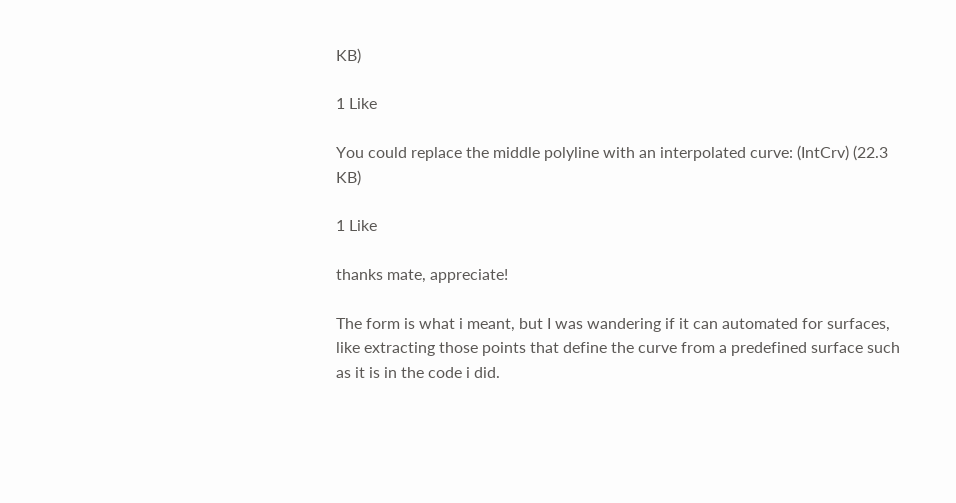KB)

1 Like

You could replace the middle polyline with an interpolated curve: (IntCrv) (22.3 KB)

1 Like

thanks mate, appreciate!

The form is what i meant, but I was wandering if it can automated for surfaces, like extracting those points that define the curve from a predefined surface such as it is in the code i did.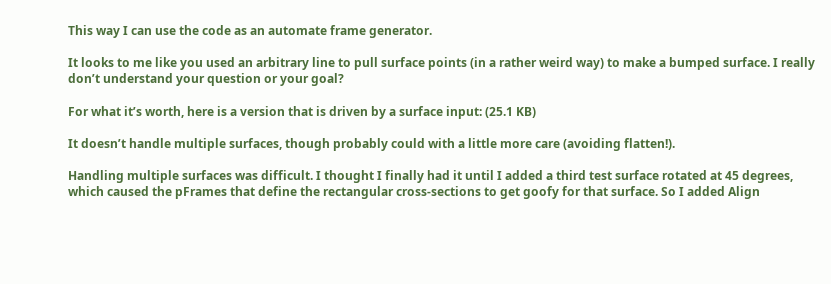This way I can use the code as an automate frame generator.

It looks to me like you used an arbitrary line to pull surface points (in a rather weird way) to make a bumped surface. I really don’t understand your question or your goal?

For what it’s worth, here is a version that is driven by a surface input: (25.1 KB)

It doesn’t handle multiple surfaces, though probably could with a little more care (avoiding flatten!).

Handling multiple surfaces was difficult. I thought I finally had it until I added a third test surface rotated at 45 degrees, which caused the pFrames that define the rectangular cross-sections to get goofy for that surface. So I added Align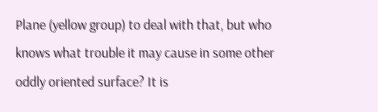Plane (yellow group) to deal with that, but who knows what trouble it may cause in some other oddly oriented surface? It is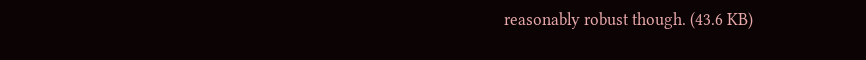reasonably robust though. (43.6 KB)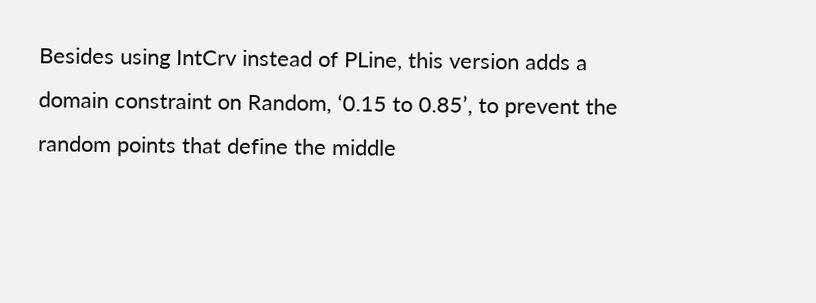Besides using IntCrv instead of PLine, this version adds a domain constraint on Random, ‘0.15 to 0.85’, to prevent the random points that define the middle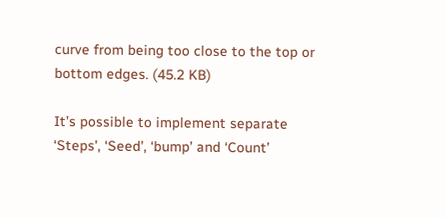curve from being too close to the top or bottom edges. (45.2 KB)

It’s possible to implement separate ‘Steps’, ‘Seed’, ‘bump’ and ‘Count’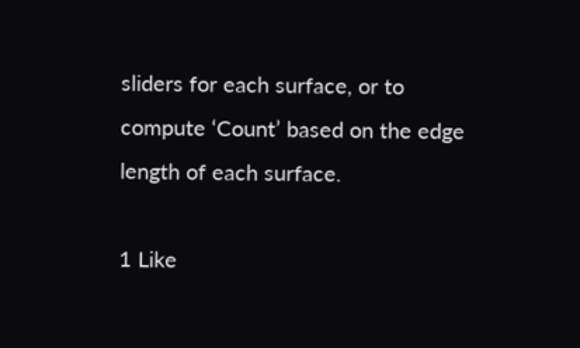sliders for each surface, or to compute ‘Count’ based on the edge length of each surface.

1 Like